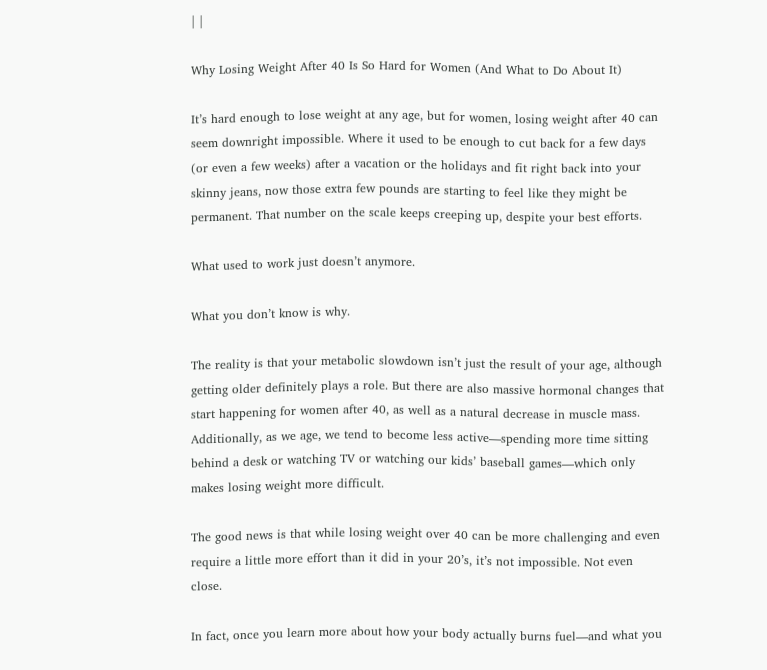| |

Why Losing Weight After 40 Is So Hard for Women (And What to Do About It)

It’s hard enough to lose weight at any age, but for women, losing weight after 40 can seem downright impossible. Where it used to be enough to cut back for a few days (or even a few weeks) after a vacation or the holidays and fit right back into your skinny jeans, now those extra few pounds are starting to feel like they might be permanent. That number on the scale keeps creeping up, despite your best efforts.

What used to work just doesn’t anymore.

What you don’t know is why.

The reality is that your metabolic slowdown isn’t just the result of your age, although getting older definitely plays a role. But there are also massive hormonal changes that start happening for women after 40, as well as a natural decrease in muscle mass. Additionally, as we age, we tend to become less active—spending more time sitting behind a desk or watching TV or watching our kids’ baseball games—which only makes losing weight more difficult.

The good news is that while losing weight over 40 can be more challenging and even require a little more effort than it did in your 20’s, it’s not impossible. Not even close.

In fact, once you learn more about how your body actually burns fuel—and what you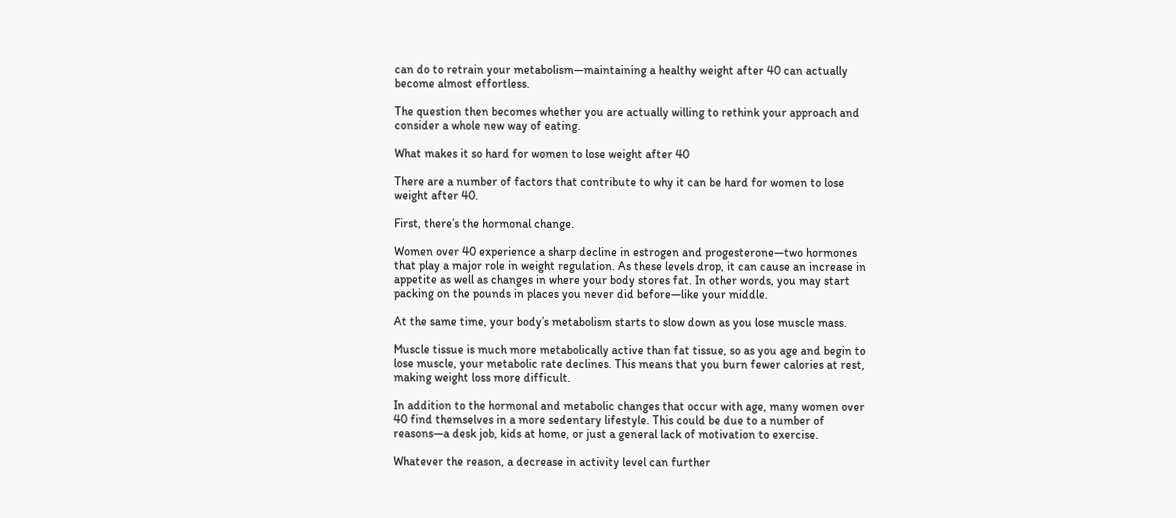can do to retrain your metabolism—maintaining a healthy weight after 40 can actually become almost effortless.

The question then becomes whether you are actually willing to rethink your approach and consider a whole new way of eating.

What makes it so hard for women to lose weight after 40

There are a number of factors that contribute to why it can be hard for women to lose weight after 40.

First, there’s the hormonal change.

Women over 40 experience a sharp decline in estrogen and progesterone—two hormones that play a major role in weight regulation. As these levels drop, it can cause an increase in appetite as well as changes in where your body stores fat. In other words, you may start packing on the pounds in places you never did before—like your middle.

At the same time, your body’s metabolism starts to slow down as you lose muscle mass.

Muscle tissue is much more metabolically active than fat tissue, so as you age and begin to lose muscle, your metabolic rate declines. This means that you burn fewer calories at rest, making weight loss more difficult.

In addition to the hormonal and metabolic changes that occur with age, many women over 40 find themselves in a more sedentary lifestyle. This could be due to a number of reasons—a desk job, kids at home, or just a general lack of motivation to exercise.

Whatever the reason, a decrease in activity level can further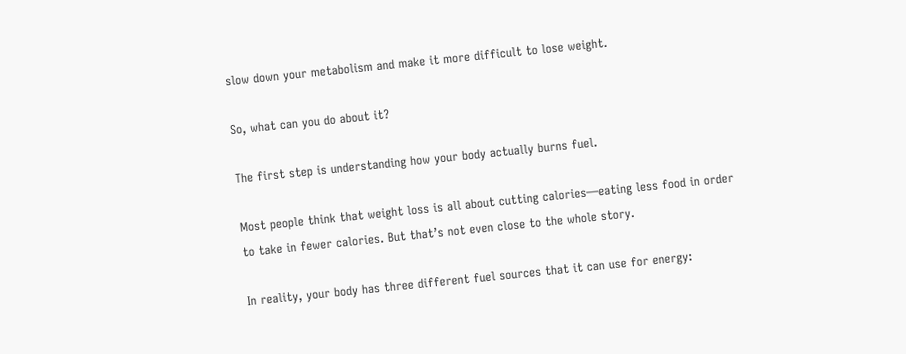slow down your metabolism and make it more difficult to lose weight.

So, what can you do about it?

The first step is understanding how your body actually burns fuel.

Most people think that weight loss is all about cutting calories—eating less food in order to take in fewer calories. But that’s not even close to the whole story.

In reality, your body has three different fuel sources that it can use for energy: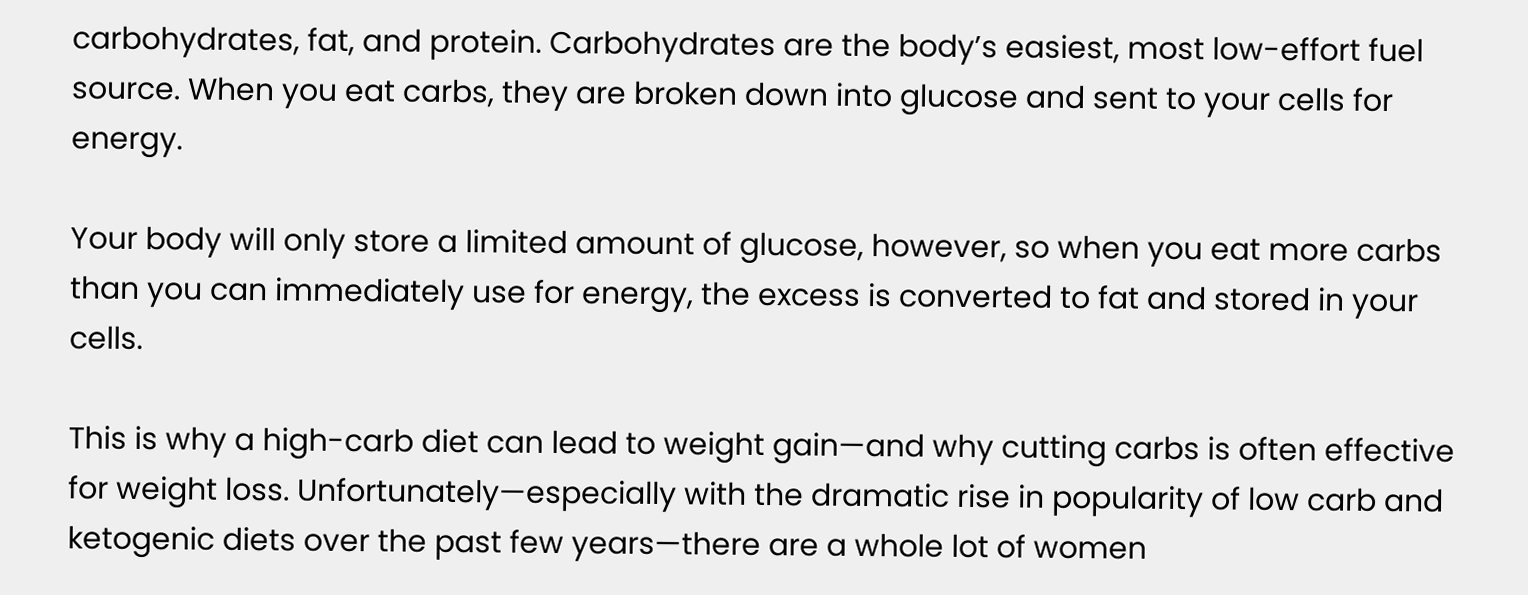carbohydrates, fat, and protein. Carbohydrates are the body’s easiest, most low-effort fuel source. When you eat carbs, they are broken down into glucose and sent to your cells for energy.

Your body will only store a limited amount of glucose, however, so when you eat more carbs than you can immediately use for energy, the excess is converted to fat and stored in your cells.

This is why a high-carb diet can lead to weight gain—and why cutting carbs is often effective for weight loss. Unfortunately—especially with the dramatic rise in popularity of low carb and ketogenic diets over the past few years—there are a whole lot of women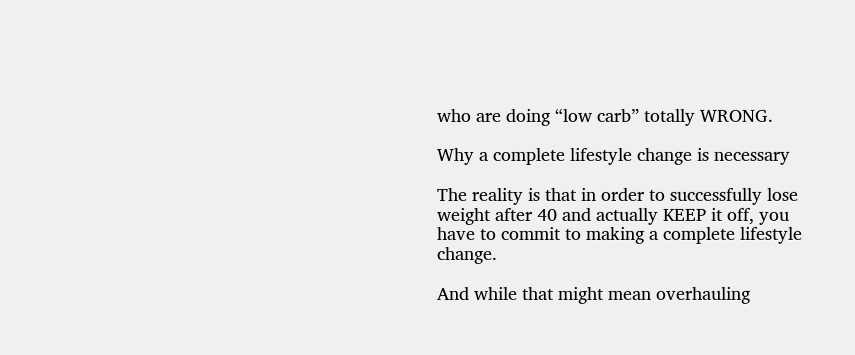who are doing “low carb” totally WRONG.

Why a complete lifestyle change is necessary

The reality is that in order to successfully lose weight after 40 and actually KEEP it off, you have to commit to making a complete lifestyle change.

And while that might mean overhauling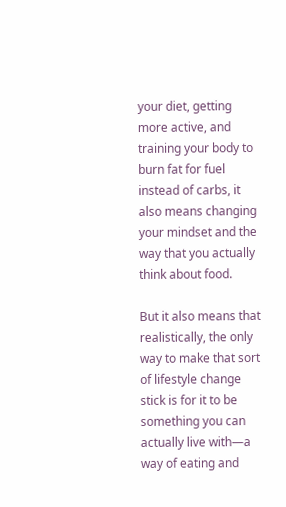your diet, getting more active, and training your body to burn fat for fuel instead of carbs, it also means changing your mindset and the way that you actually think about food.

But it also means that realistically, the only way to make that sort of lifestyle change stick is for it to be something you can actually live with—a way of eating and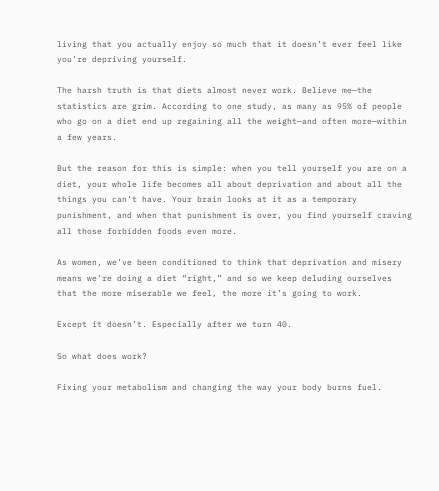living that you actually enjoy so much that it doesn’t ever feel like you’re depriving yourself.

The harsh truth is that diets almost never work. Believe me—the statistics are grim. According to one study, as many as 95% of people who go on a diet end up regaining all the weight—and often more—within a few years.

But the reason for this is simple: when you tell yourself you are on a diet, your whole life becomes all about deprivation and about all the things you can’t have. Your brain looks at it as a temporary punishment, and when that punishment is over, you find yourself craving all those forbidden foods even more.

As women, we’ve been conditioned to think that deprivation and misery means we’re doing a diet “right,” and so we keep deluding ourselves that the more miserable we feel, the more it’s going to work.

Except it doesn’t. Especially after we turn 40.

So what does work?

Fixing your metabolism and changing the way your body burns fuel.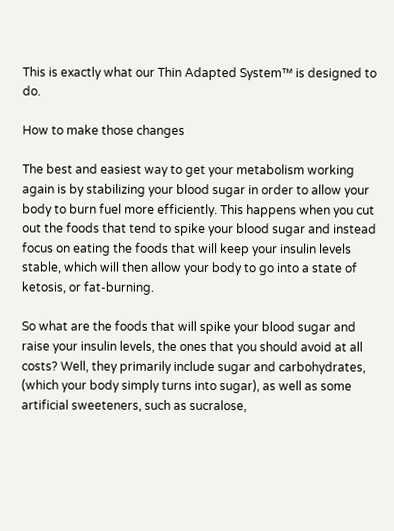This is exactly what our Thin Adapted System™ is designed to do.

How to make those changes

The best and easiest way to get your metabolism working again is by stabilizing your blood sugar in order to allow your body to burn fuel more efficiently. This happens when you cut out the foods that tend to spike your blood sugar and instead focus on eating the foods that will keep your insulin levels stable, which will then allow your body to go into a state of ketosis, or fat-burning.

So what are the foods that will spike your blood sugar and raise your insulin levels, the ones that you should avoid at all costs? Well, they primarily include sugar and carbohydrates, (which your body simply turns into sugar), as well as some artificial sweeteners, such as sucralose,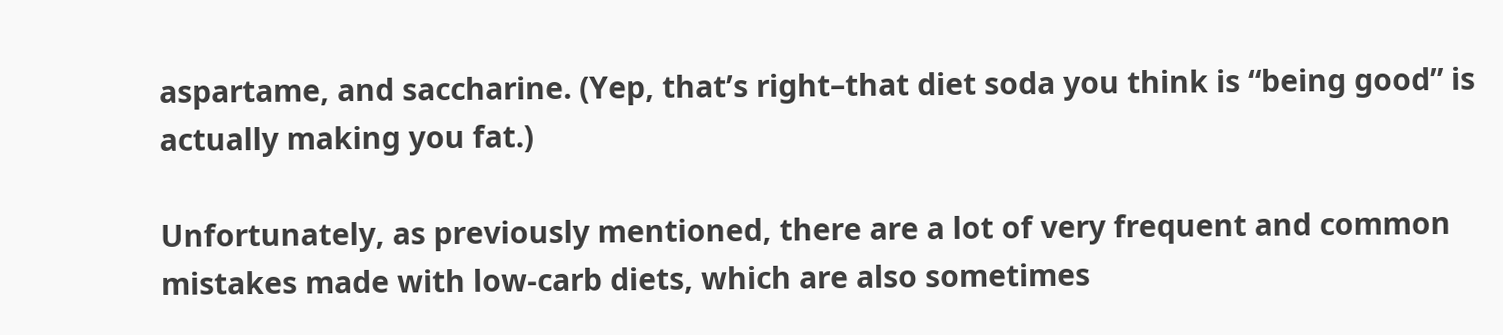aspartame, and saccharine. (Yep, that’s right–that diet soda you think is “being good” is actually making you fat.)

Unfortunately, as previously mentioned, there are a lot of very frequent and common mistakes made with low-carb diets, which are also sometimes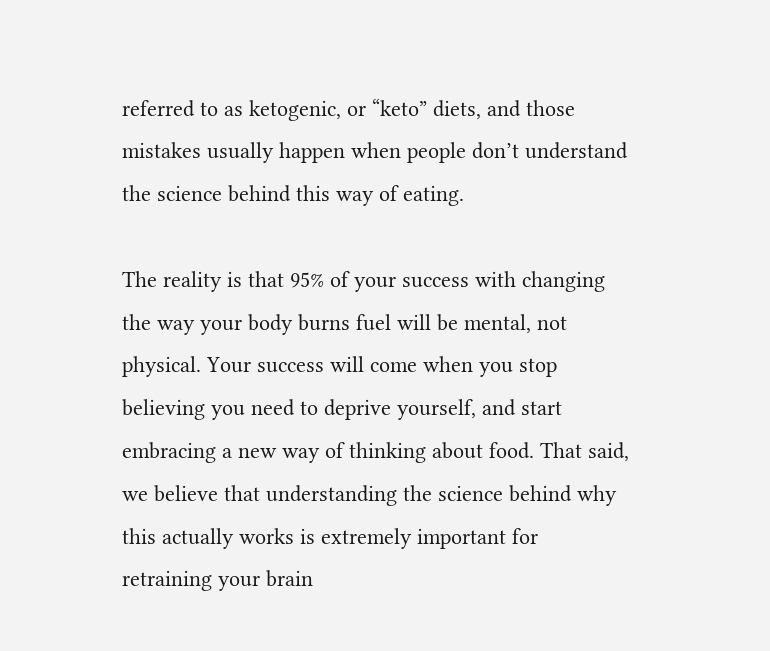referred to as ketogenic, or “keto” diets, and those mistakes usually happen when people don’t understand the science behind this way of eating.

The reality is that 95% of your success with changing the way your body burns fuel will be mental, not physical. Your success will come when you stop believing you need to deprive yourself, and start embracing a new way of thinking about food. That said, we believe that understanding the science behind why this actually works is extremely important for retraining your brain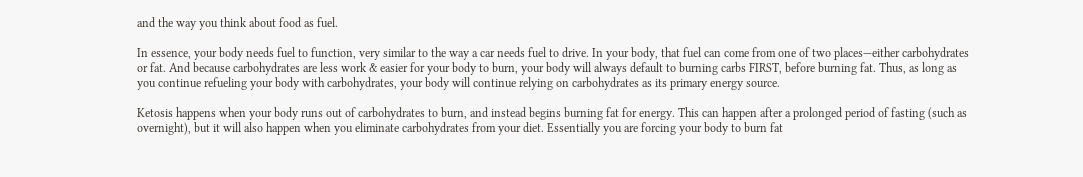and the way you think about food as fuel.

In essence, your body needs fuel to function, very similar to the way a car needs fuel to drive. In your body, that fuel can come from one of two places—either carbohydrates or fat. And because carbohydrates are less work & easier for your body to burn, your body will always default to burning carbs FIRST, before burning fat. Thus, as long as you continue refueling your body with carbohydrates, your body will continue relying on carbohydrates as its primary energy source.

Ketosis happens when your body runs out of carbohydrates to burn, and instead begins burning fat for energy. This can happen after a prolonged period of fasting (such as overnight), but it will also happen when you eliminate carbohydrates from your diet. Essentially you are forcing your body to burn fat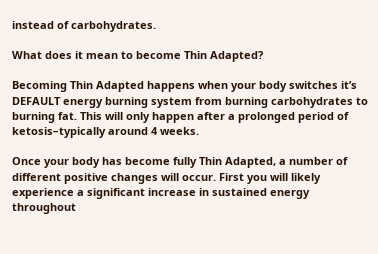instead of carbohydrates.

What does it mean to become Thin Adapted?

Becoming Thin Adapted happens when your body switches it’s DEFAULT energy burning system from burning carbohydrates to burning fat. This will only happen after a prolonged period of ketosis–typically around 4 weeks.

Once your body has become fully Thin Adapted, a number of different positive changes will occur. First you will likely experience a significant increase in sustained energy throughout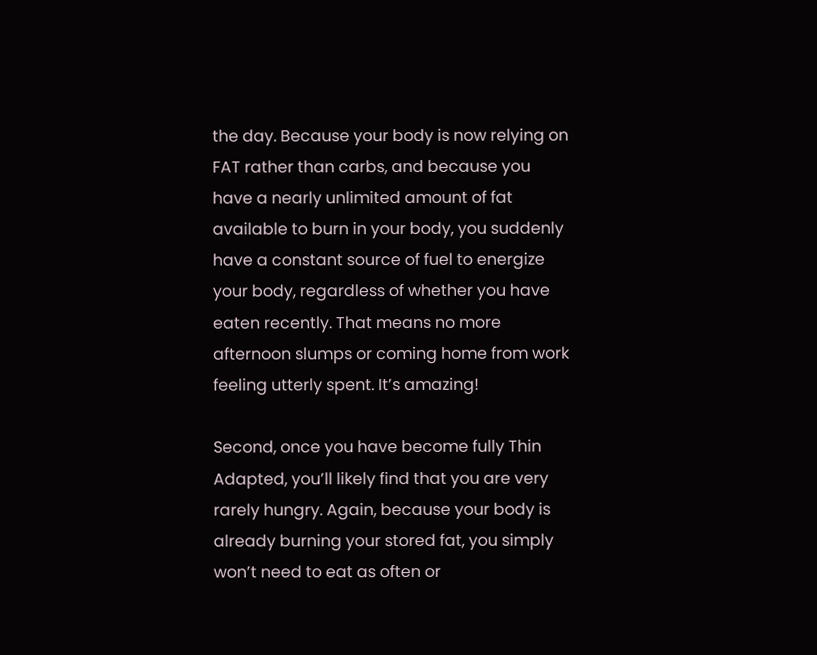the day. Because your body is now relying on FAT rather than carbs, and because you have a nearly unlimited amount of fat available to burn in your body, you suddenly have a constant source of fuel to energize your body, regardless of whether you have eaten recently. That means no more afternoon slumps or coming home from work feeling utterly spent. It’s amazing!

Second, once you have become fully Thin Adapted, you’ll likely find that you are very rarely hungry. Again, because your body is already burning your stored fat, you simply won’t need to eat as often or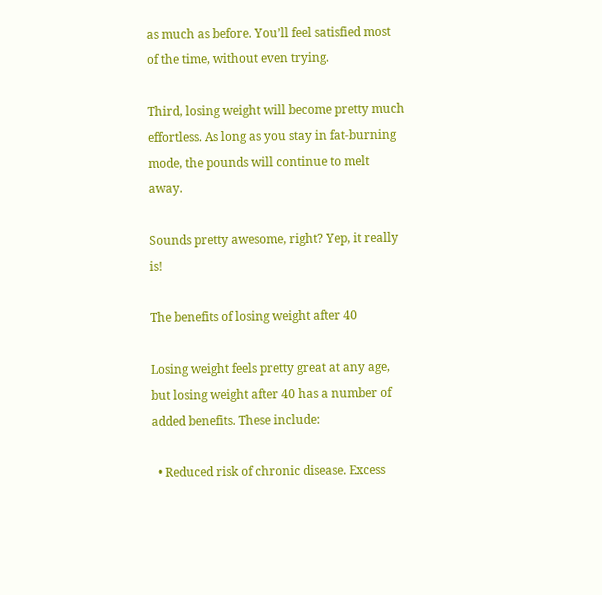as much as before. You’ll feel satisfied most of the time, without even trying.

Third, losing weight will become pretty much effortless. As long as you stay in fat-burning mode, the pounds will continue to melt away.

Sounds pretty awesome, right? Yep, it really is!

The benefits of losing weight after 40

Losing weight feels pretty great at any age, but losing weight after 40 has a number of added benefits. These include:

  • Reduced risk of chronic disease. Excess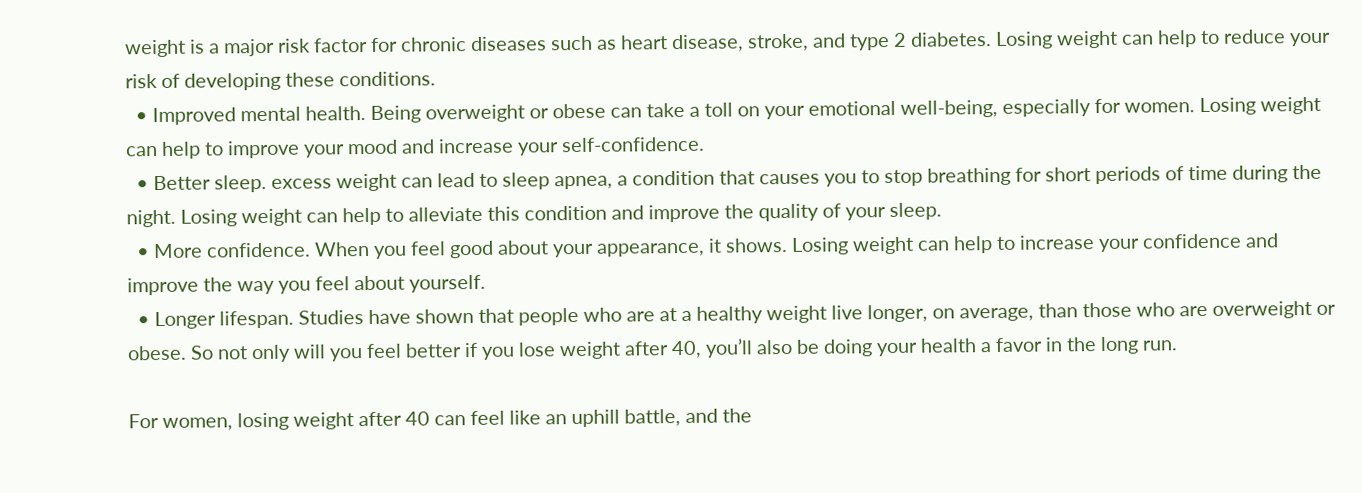weight is a major risk factor for chronic diseases such as heart disease, stroke, and type 2 diabetes. Losing weight can help to reduce your risk of developing these conditions.
  • Improved mental health. Being overweight or obese can take a toll on your emotional well-being, especially for women. Losing weight can help to improve your mood and increase your self-confidence.
  • Better sleep. excess weight can lead to sleep apnea, a condition that causes you to stop breathing for short periods of time during the night. Losing weight can help to alleviate this condition and improve the quality of your sleep.
  • More confidence. When you feel good about your appearance, it shows. Losing weight can help to increase your confidence and improve the way you feel about yourself.
  • Longer lifespan. Studies have shown that people who are at a healthy weight live longer, on average, than those who are overweight or obese. So not only will you feel better if you lose weight after 40, you’ll also be doing your health a favor in the long run.

For women, losing weight after 40 can feel like an uphill battle, and the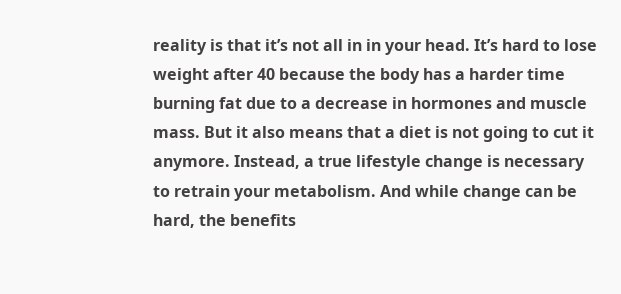reality is that it’s not all in in your head. It’s hard to lose weight after 40 because the body has a harder time burning fat due to a decrease in hormones and muscle mass. But it also means that a diet is not going to cut it anymore. Instead, a true lifestyle change is necessary to retrain your metabolism. And while change can be hard, the benefits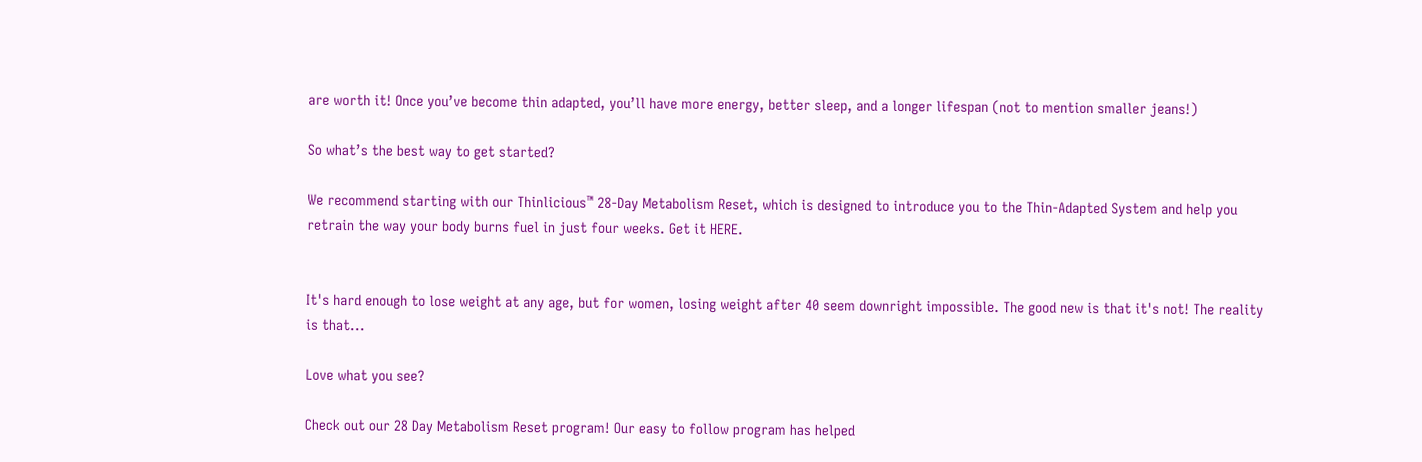are worth it! Once you’ve become thin adapted, you’ll have more energy, better sleep, and a longer lifespan (not to mention smaller jeans!)

So what’s the best way to get started?

We recommend starting with our Thinlicious™ 28-Day Metabolism Reset, which is designed to introduce you to the Thin-Adapted System and help you retrain the way your body burns fuel in just four weeks. Get it HERE.


It's hard enough to lose weight at any age, but for women, losing weight after 40 seem downright impossible. The good new is that it's not! The reality is that...

Love what you see?

Check out our 28 Day Metabolism Reset program! Our easy to follow program has helped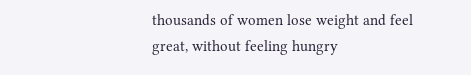thousands of women lose weight and feel great, without feeling hungry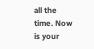all the time. Now is your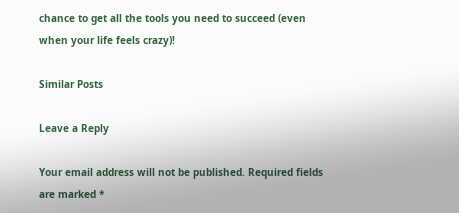chance to get all the tools you need to succeed (even when your life feels crazy)!

Similar Posts

Leave a Reply

Your email address will not be published. Required fields are marked *